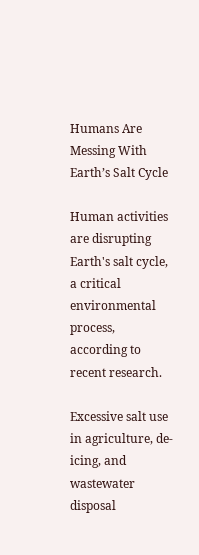Humans Are Messing With Earth’s Salt Cycle

Human activities are disrupting Earth's salt cycle, a critical environmental process, according to recent research.

Excessive salt use in agriculture, de-icing, and wastewater disposal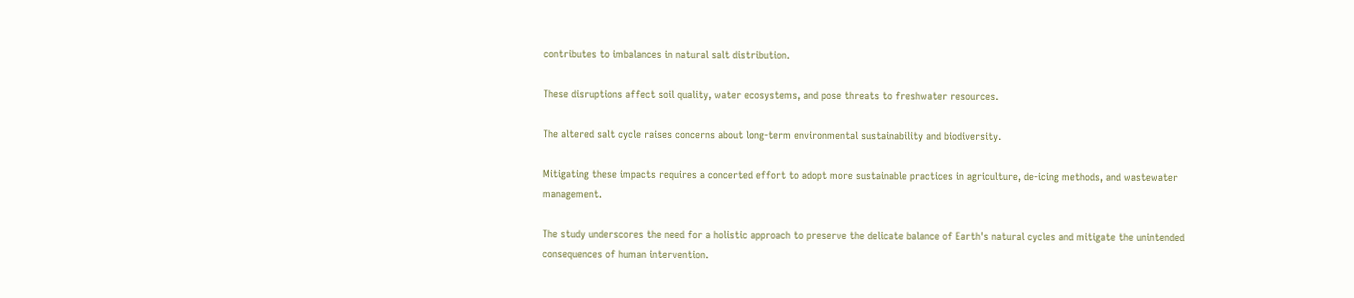contributes to imbalances in natural salt distribution.

These disruptions affect soil quality, water ecosystems, and pose threats to freshwater resources.

The altered salt cycle raises concerns about long-term environmental sustainability and biodiversity.

Mitigating these impacts requires a concerted effort to adopt more sustainable practices in agriculture, de-icing methods, and wastewater management.

The study underscores the need for a holistic approach to preserve the delicate balance of Earth's natural cycles and mitigate the unintended consequences of human intervention.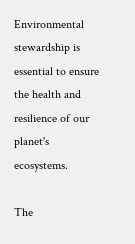Environmental stewardship is essential to ensure the health and resilience of our planet's ecosystems.

The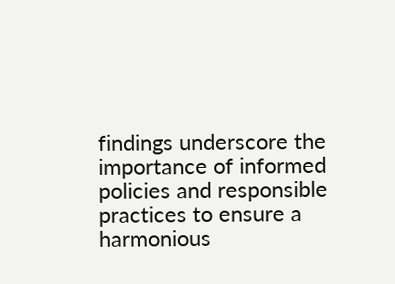findings underscore the importance of informed policies and responsible practices to ensure a harmonious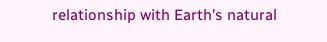relationship with Earth's natural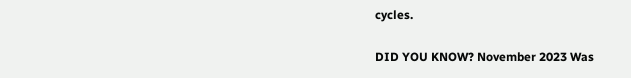cycles.

DID YOU KNOW? November 2023 Was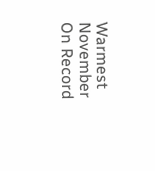Warmest November On Record